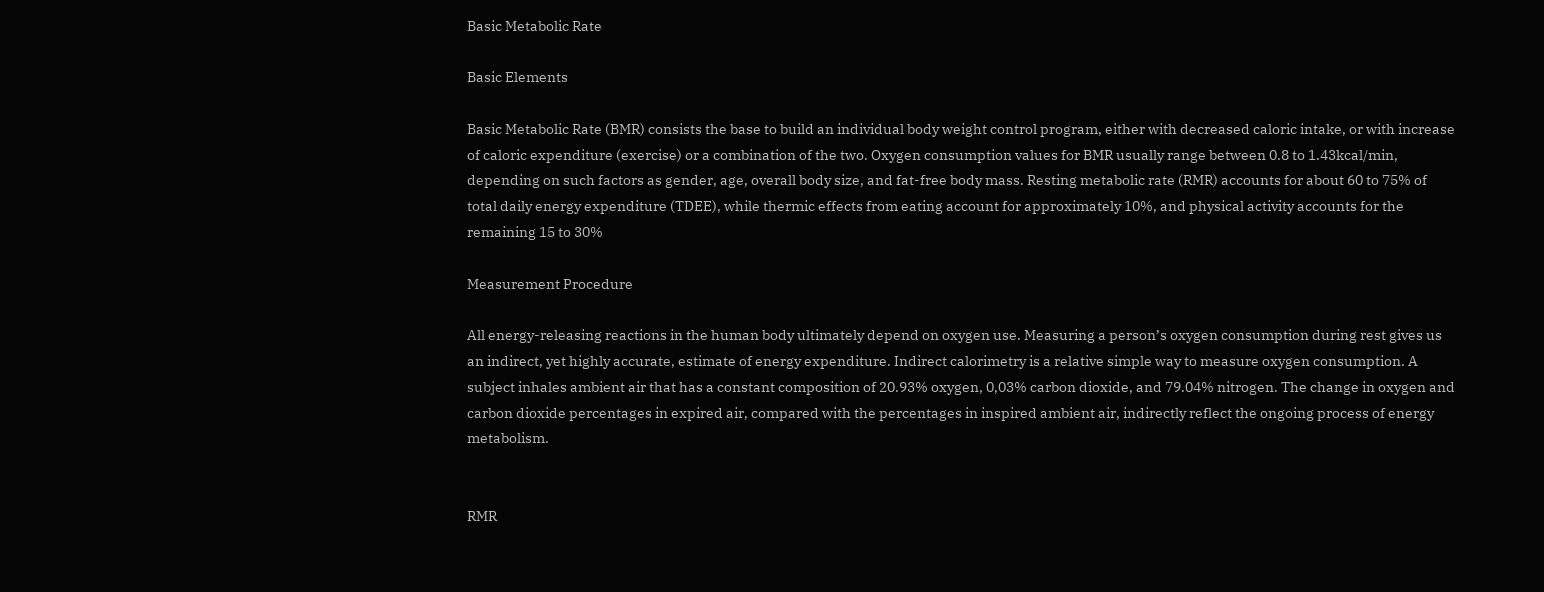Basic Metabolic Rate

Basic Elements

Basic Metabolic Rate (BMR) consists the base to build an individual body weight control program, either with decreased caloric intake, or with increase of caloric expenditure (exercise) or a combination of the two. Oxygen consumption values for BMR usually range between 0.8 to 1.43kcal/min, depending on such factors as gender, age, overall body size, and fat-free body mass. Resting metabolic rate (RMR) accounts for about 60 to 75% of total daily energy expenditure (TDEE), while thermic effects from eating account for approximately 10%, and physical activity accounts for the remaining 15 to 30%

Measurement Procedure

All energy-releasing reactions in the human body ultimately depend on oxygen use. Measuring a person’s oxygen consumption during rest gives us an indirect, yet highly accurate, estimate of energy expenditure. Indirect calorimetry is a relative simple way to measure oxygen consumption. A subject inhales ambient air that has a constant composition of 20.93% oxygen, 0,03% carbon dioxide, and 79.04% nitrogen. The change in oxygen and carbon dioxide percentages in expired air, compared with the percentages in inspired ambient air, indirectly reflect the ongoing process of energy metabolism.


RMR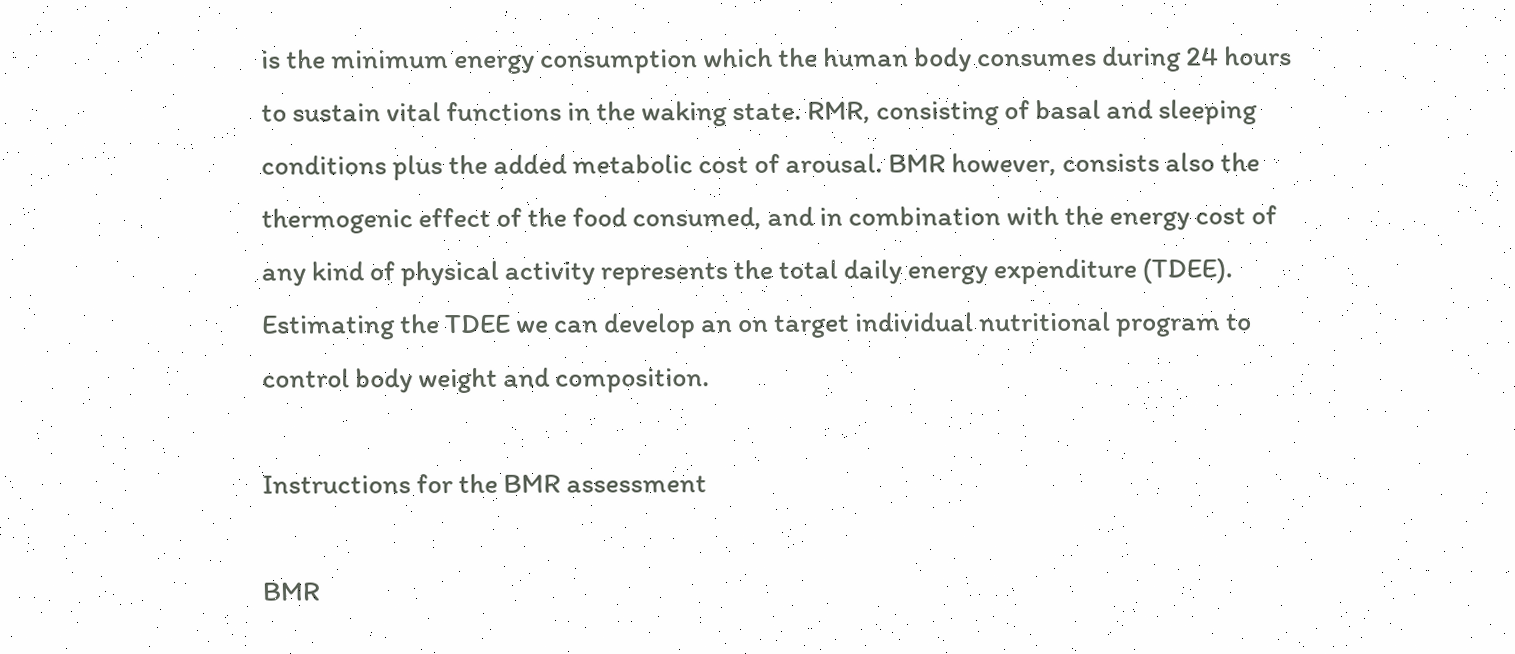is the minimum energy consumption which the human body consumes during 24 hours to sustain vital functions in the waking state. RMR, consisting of basal and sleeping conditions plus the added metabolic cost of arousal. BMR however, consists also the thermogenic effect of the food consumed, and in combination with the energy cost of any kind of physical activity represents the total daily energy expenditure (TDEE). Estimating the TDEE we can develop an on target individual nutritional program to control body weight and composition.

Instructions for the BMR assessment

BMR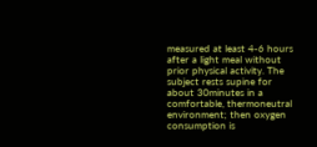measured at least 4-6 hours after a light meal without prior physical activity. The subject rests supine for about 30minutes in a comfortable, thermoneutral environment; then oxygen consumption is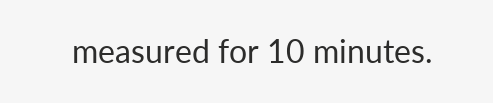measured for 10 minutes.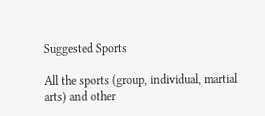Suggested Sports

All the sports (group, individual, martial arts) and other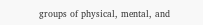groups of physical, mental, and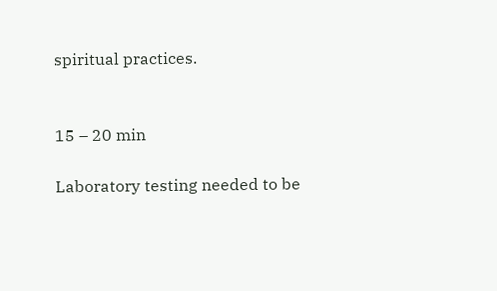spiritual practices.


15 – 20 min

Laboratory testing needed to be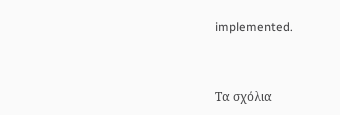implemented.


Τα σχόλια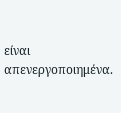είναι απενεργοποιημένα.